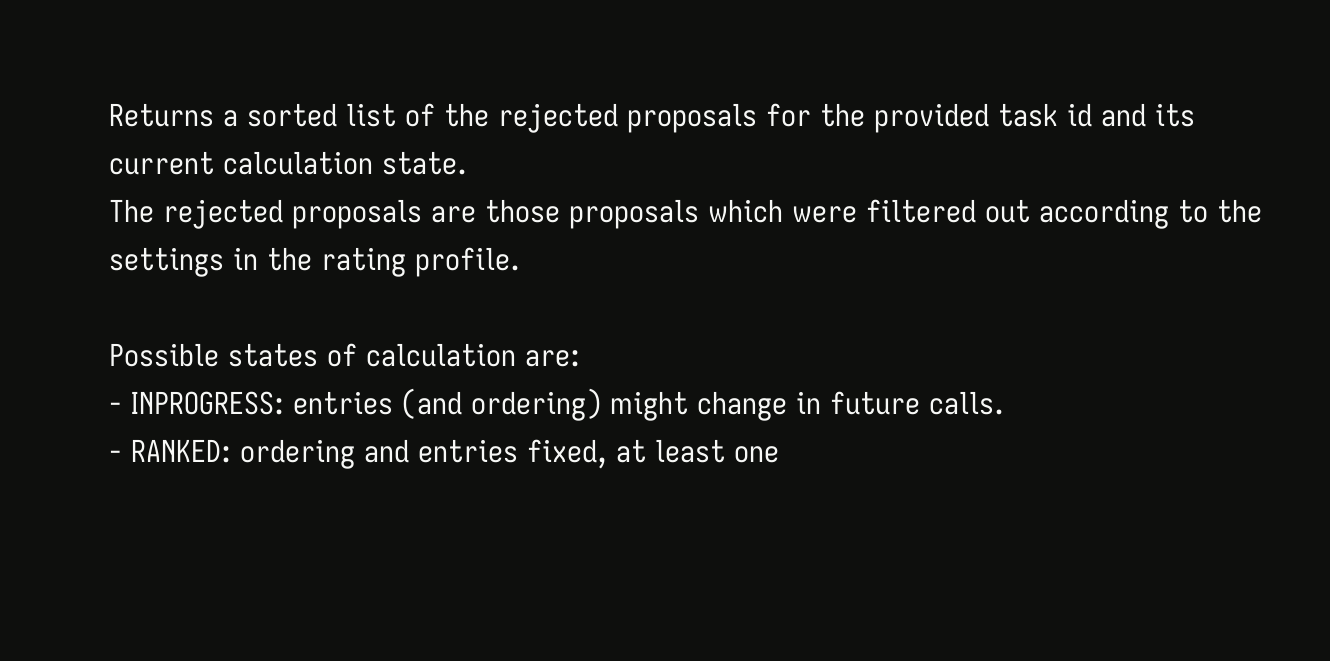Returns a sorted list of the rejected proposals for the provided task id and its current calculation state.
The rejected proposals are those proposals which were filtered out according to the settings in the rating profile.

Possible states of calculation are:
- INPROGRESS: entries (and ordering) might change in future calls.
- RANKED: ordering and entries fixed, at least one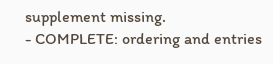supplement missing.
- COMPLETE: ordering and entries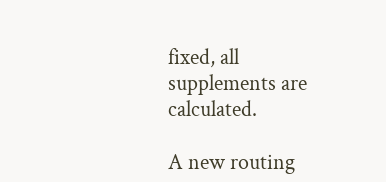fixed, all supplements are calculated.

A new routing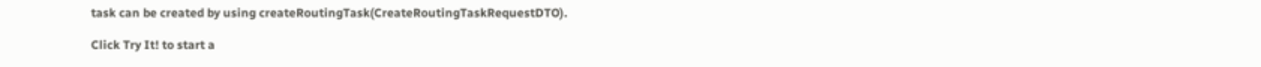task can be created by using createRoutingTask(CreateRoutingTaskRequestDTO).

Click Try It! to start a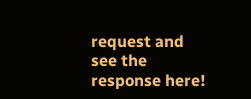request and see the response here!